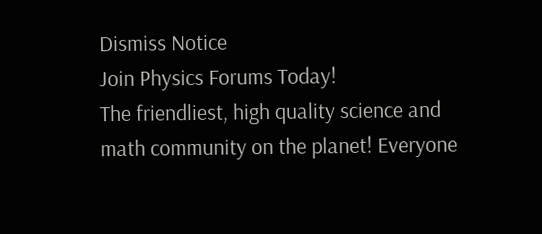Dismiss Notice
Join Physics Forums Today!
The friendliest, high quality science and math community on the planet! Everyone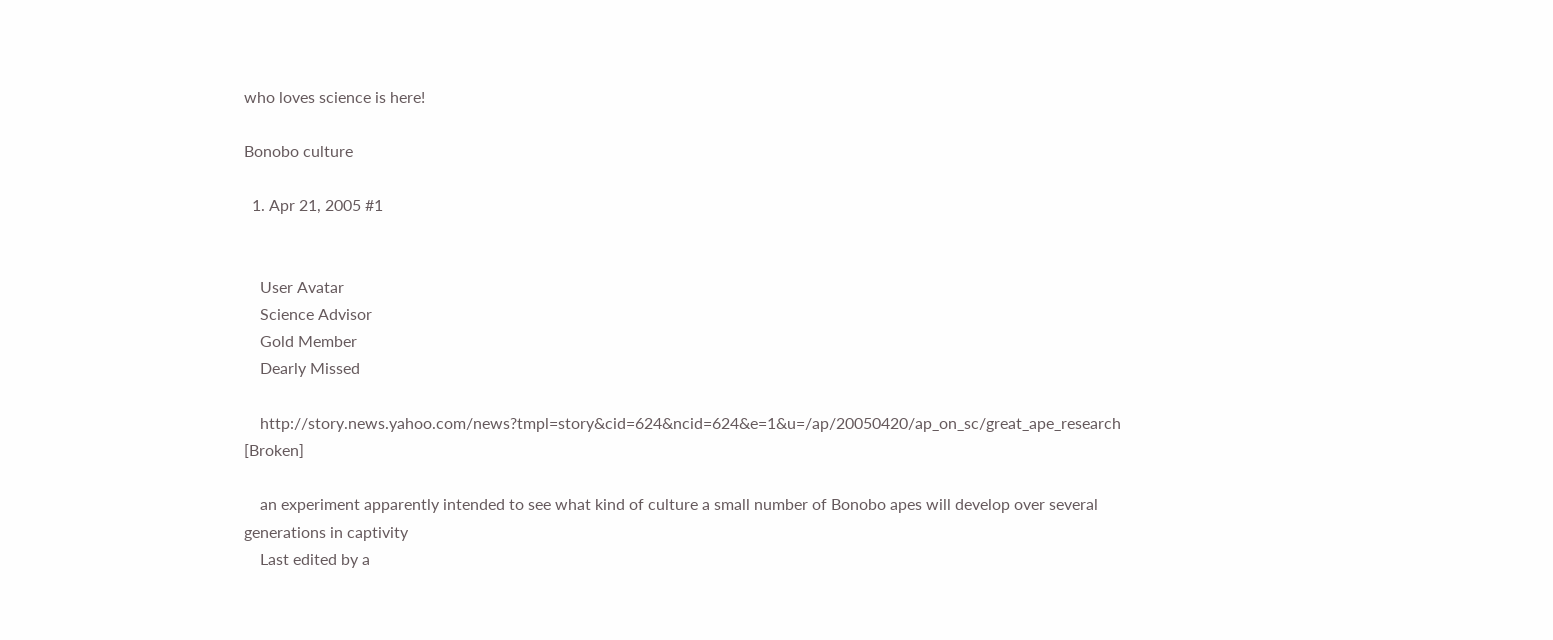who loves science is here!

Bonobo culture

  1. Apr 21, 2005 #1


    User Avatar
    Science Advisor
    Gold Member
    Dearly Missed

    http://story.news.yahoo.com/news?tmpl=story&cid=624&ncid=624&e=1&u=/ap/20050420/ap_on_sc/great_ape_research [Broken]

    an experiment apparently intended to see what kind of culture a small number of Bonobo apes will develop over several generations in captivity
    Last edited by a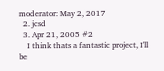moderator: May 2, 2017
  2. jcsd
  3. Apr 21, 2005 #2
    I think thats a fantastic project, I'll be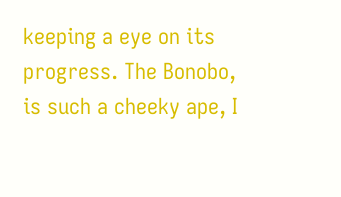keeping a eye on its progress. The Bonobo, is such a cheeky ape, I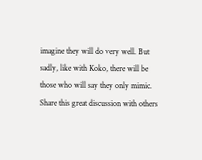imagine they will do very well. But sadly, like with Koko, there will be those who will say they only mimic.
Share this great discussion with others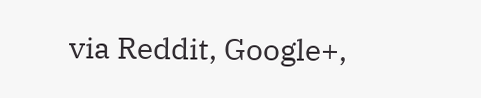via Reddit, Google+,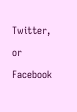Twitter, or Facebook